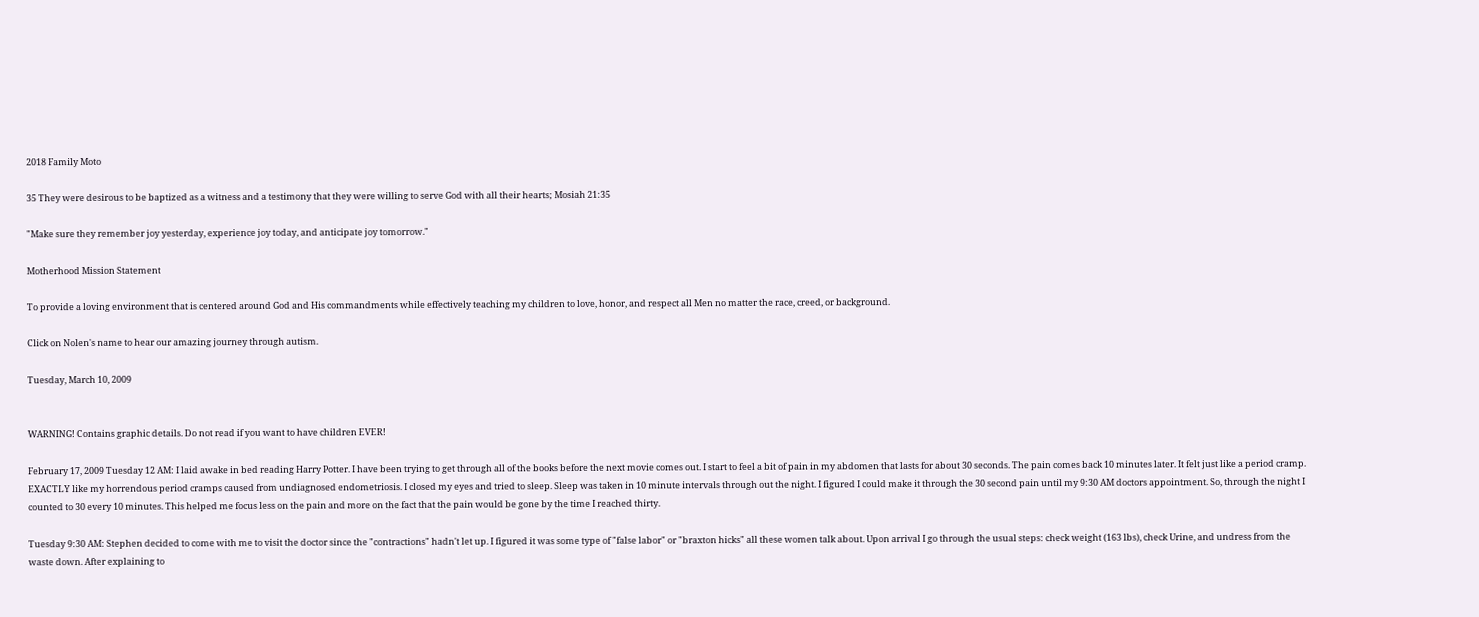2018 Family Moto

35 They were desirous to be baptized as a witness and a testimony that they were willing to serve God with all their hearts; Mosiah 21:35

"Make sure they remember joy yesterday, experience joy today, and anticipate joy tomorrow."

Motherhood Mission Statement

To provide a loving environment that is centered around God and His commandments while effectively teaching my children to love, honor, and respect all Men no matter the race, creed, or background.

Click on Nolen's name to hear our amazing journey through autism.

Tuesday, March 10, 2009


WARNING! Contains graphic details. Do not read if you want to have children EVER!

February 17, 2009 Tuesday 12 AM: I laid awake in bed reading Harry Potter. I have been trying to get through all of the books before the next movie comes out. I start to feel a bit of pain in my abdomen that lasts for about 30 seconds. The pain comes back 10 minutes later. It felt just like a period cramp. EXACTLY like my horrendous period cramps caused from undiagnosed endometriosis. I closed my eyes and tried to sleep. Sleep was taken in 10 minute intervals through out the night. I figured I could make it through the 30 second pain until my 9:30 AM doctors appointment. So, through the night I counted to 30 every 10 minutes. This helped me focus less on the pain and more on the fact that the pain would be gone by the time I reached thirty.

Tuesday 9:30 AM: Stephen decided to come with me to visit the doctor since the "contractions" hadn't let up. I figured it was some type of "false labor" or "braxton hicks" all these women talk about. Upon arrival I go through the usual steps: check weight (163 lbs), check Urine, and undress from the waste down. After explaining to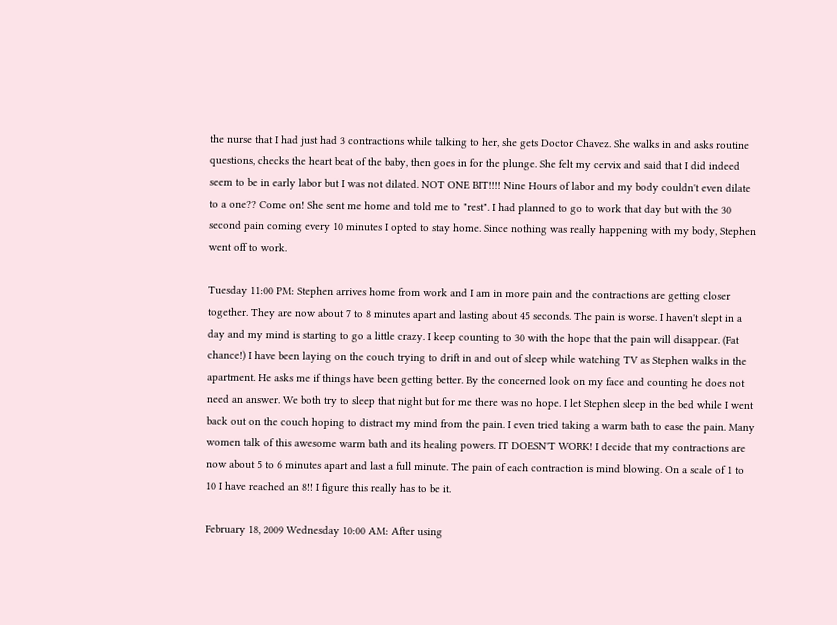the nurse that I had just had 3 contractions while talking to her, she gets Doctor Chavez. She walks in and asks routine questions, checks the heart beat of the baby, then goes in for the plunge. She felt my cervix and said that I did indeed seem to be in early labor but I was not dilated. NOT ONE BIT!!!! Nine Hours of labor and my body couldn't even dilate to a one?? Come on! She sent me home and told me to "rest". I had planned to go to work that day but with the 30 second pain coming every 10 minutes I opted to stay home. Since nothing was really happening with my body, Stephen went off to work.

Tuesday 11:00 PM: Stephen arrives home from work and I am in more pain and the contractions are getting closer together. They are now about 7 to 8 minutes apart and lasting about 45 seconds. The pain is worse. I haven't slept in a day and my mind is starting to go a little crazy. I keep counting to 30 with the hope that the pain will disappear. (Fat chance!) I have been laying on the couch trying to drift in and out of sleep while watching TV as Stephen walks in the apartment. He asks me if things have been getting better. By the concerned look on my face and counting he does not need an answer. We both try to sleep that night but for me there was no hope. I let Stephen sleep in the bed while I went back out on the couch hoping to distract my mind from the pain. I even tried taking a warm bath to ease the pain. Many women talk of this awesome warm bath and its healing powers. IT DOESN'T WORK! I decide that my contractions are now about 5 to 6 minutes apart and last a full minute. The pain of each contraction is mind blowing. On a scale of 1 to 10 I have reached an 8!! I figure this really has to be it.

February 18, 2009 Wednesday 10:00 AM: After using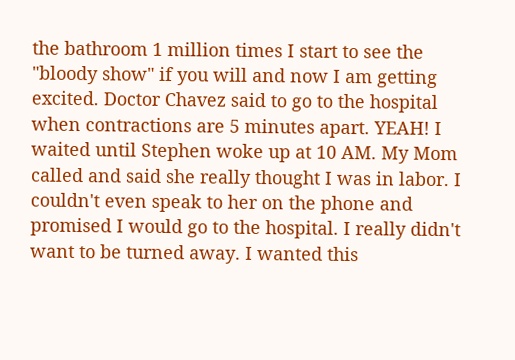the bathroom 1 million times I start to see the "bloody show" if you will and now I am getting excited. Doctor Chavez said to go to the hospital when contractions are 5 minutes apart. YEAH! I waited until Stephen woke up at 10 AM. My Mom called and said she really thought I was in labor. I couldn't even speak to her on the phone and promised I would go to the hospital. I really didn't want to be turned away. I wanted this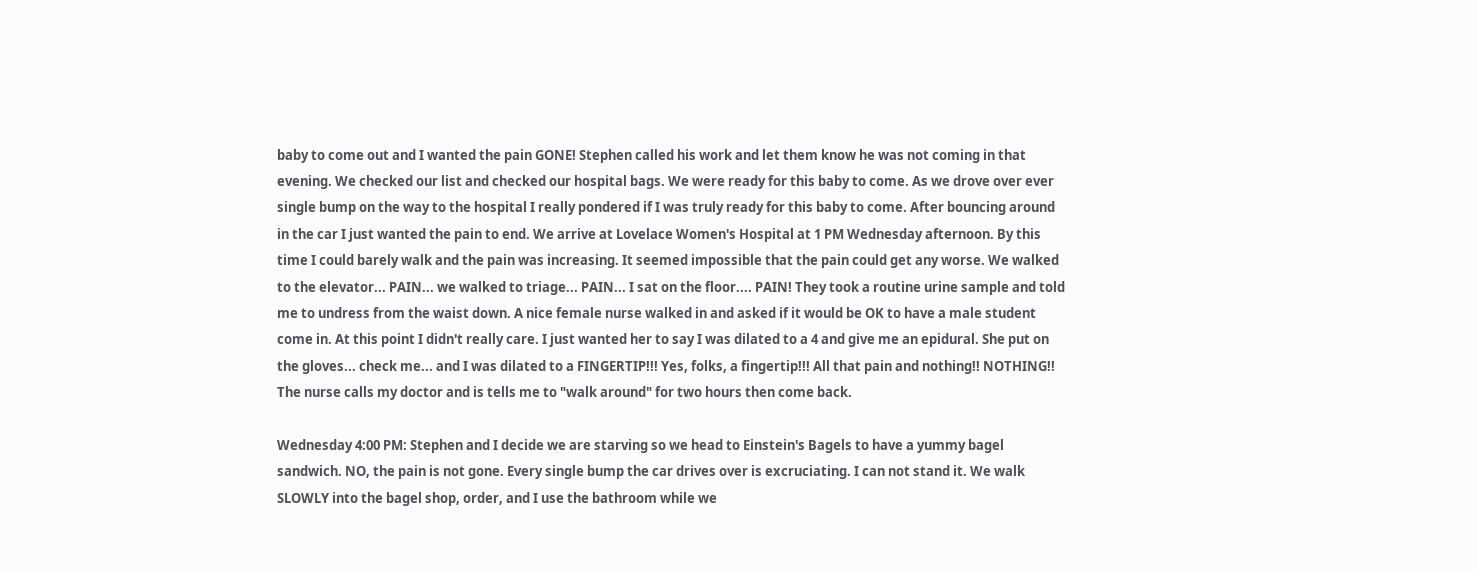baby to come out and I wanted the pain GONE! Stephen called his work and let them know he was not coming in that evening. We checked our list and checked our hospital bags. We were ready for this baby to come. As we drove over ever single bump on the way to the hospital I really pondered if I was truly ready for this baby to come. After bouncing around in the car I just wanted the pain to end. We arrive at Lovelace Women's Hospital at 1 PM Wednesday afternoon. By this time I could barely walk and the pain was increasing. It seemed impossible that the pain could get any worse. We walked to the elevator... PAIN... we walked to triage... PAIN... I sat on the floor.... PAIN! They took a routine urine sample and told me to undress from the waist down. A nice female nurse walked in and asked if it would be OK to have a male student come in. At this point I didn't really care. I just wanted her to say I was dilated to a 4 and give me an epidural. She put on the gloves... check me... and I was dilated to a FINGERTIP!!! Yes, folks, a fingertip!!! All that pain and nothing!! NOTHING!! The nurse calls my doctor and is tells me to "walk around" for two hours then come back.

Wednesday 4:00 PM: Stephen and I decide we are starving so we head to Einstein's Bagels to have a yummy bagel sandwich. NO, the pain is not gone. Every single bump the car drives over is excruciating. I can not stand it. We walk SLOWLY into the bagel shop, order, and I use the bathroom while we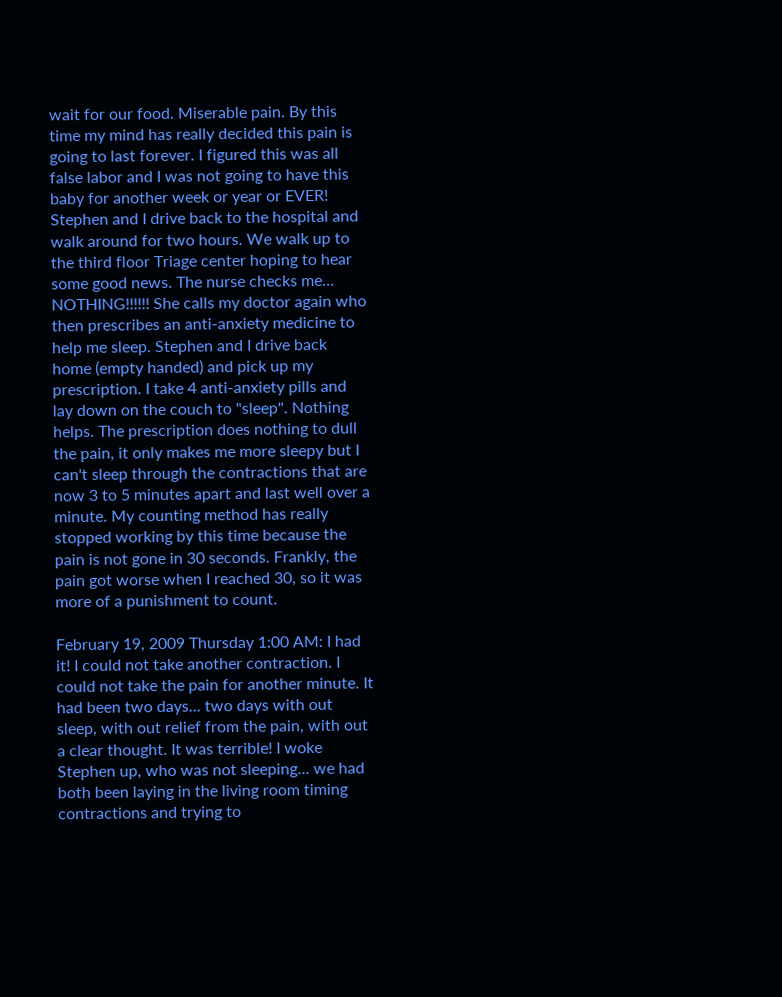wait for our food. Miserable pain. By this time my mind has really decided this pain is going to last forever. I figured this was all false labor and I was not going to have this baby for another week or year or EVER! Stephen and I drive back to the hospital and walk around for two hours. We walk up to the third floor Triage center hoping to hear some good news. The nurse checks me... NOTHING!!!!!! She calls my doctor again who then prescribes an anti-anxiety medicine to help me sleep. Stephen and I drive back home (empty handed) and pick up my prescription. I take 4 anti-anxiety pills and lay down on the couch to "sleep". Nothing helps. The prescription does nothing to dull the pain, it only makes me more sleepy but I can't sleep through the contractions that are now 3 to 5 minutes apart and last well over a minute. My counting method has really stopped working by this time because the pain is not gone in 30 seconds. Frankly, the pain got worse when I reached 30, so it was more of a punishment to count.

February 19, 2009 Thursday 1:00 AM: I had it! I could not take another contraction. I could not take the pain for another minute. It had been two days... two days with out sleep, with out relief from the pain, with out a clear thought. It was terrible! I woke Stephen up, who was not sleeping... we had both been laying in the living room timing contractions and trying to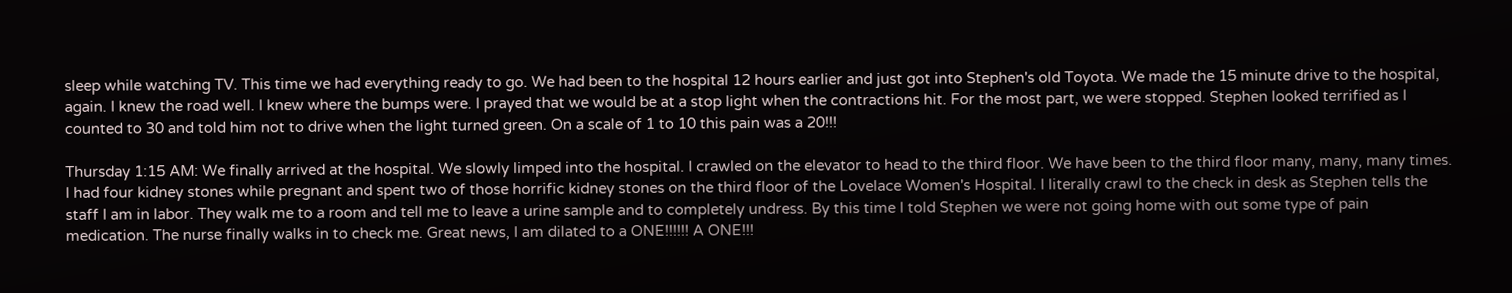sleep while watching TV. This time we had everything ready to go. We had been to the hospital 12 hours earlier and just got into Stephen's old Toyota. We made the 15 minute drive to the hospital, again. I knew the road well. I knew where the bumps were. I prayed that we would be at a stop light when the contractions hit. For the most part, we were stopped. Stephen looked terrified as I counted to 30 and told him not to drive when the light turned green. On a scale of 1 to 10 this pain was a 20!!!

Thursday 1:15 AM: We finally arrived at the hospital. We slowly limped into the hospital. I crawled on the elevator to head to the third floor. We have been to the third floor many, many, many times. I had four kidney stones while pregnant and spent two of those horrific kidney stones on the third floor of the Lovelace Women's Hospital. I literally crawl to the check in desk as Stephen tells the staff I am in labor. They walk me to a room and tell me to leave a urine sample and to completely undress. By this time I told Stephen we were not going home with out some type of pain medication. The nurse finally walks in to check me. Great news, I am dilated to a ONE!!!!!! A ONE!!!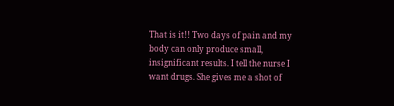That is it!! Two days of pain and my body can only produce small, insignificant results. I tell the nurse I want drugs. She gives me a shot of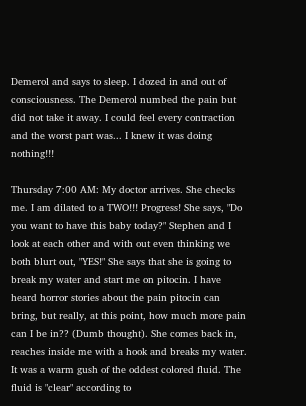Demerol and says to sleep. I dozed in and out of consciousness. The Demerol numbed the pain but did not take it away. I could feel every contraction and the worst part was... I knew it was doing nothing!!!

Thursday 7:00 AM: My doctor arrives. She checks me. I am dilated to a TWO!!! Progress! She says, "Do you want to have this baby today?" Stephen and I look at each other and with out even thinking we both blurt out, "YES!" She says that she is going to break my water and start me on pitocin. I have heard horror stories about the pain pitocin can bring, but really, at this point, how much more pain can I be in?? (Dumb thought). She comes back in, reaches inside me with a hook and breaks my water. It was a warm gush of the oddest colored fluid. The fluid is "clear" according to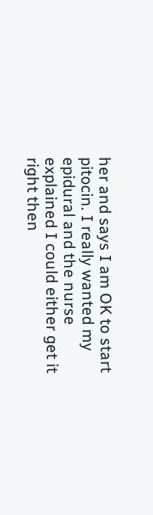her and says I am OK to start pitocin. I really wanted my epidural and the nurse explained I could either get it right then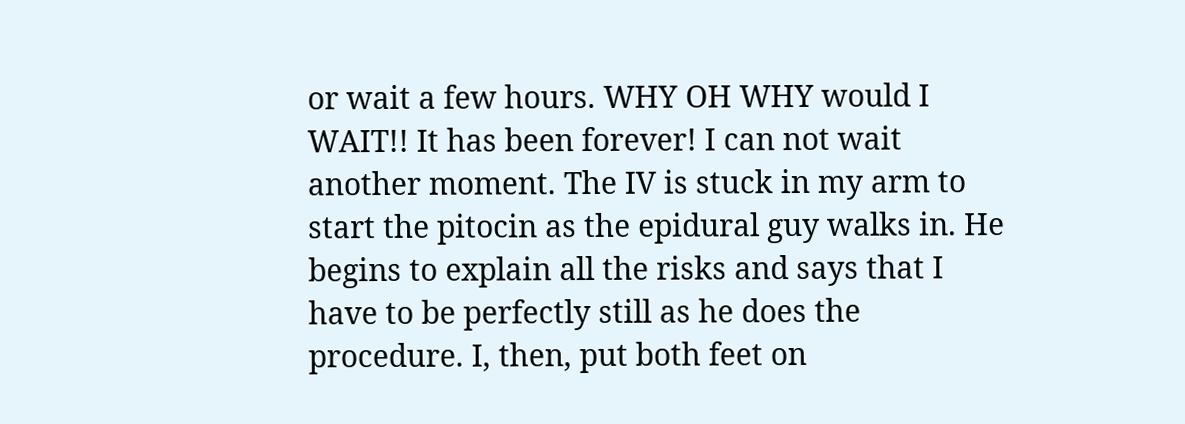or wait a few hours. WHY OH WHY would I WAIT!! It has been forever! I can not wait another moment. The IV is stuck in my arm to start the pitocin as the epidural guy walks in. He begins to explain all the risks and says that I have to be perfectly still as he does the procedure. I, then, put both feet on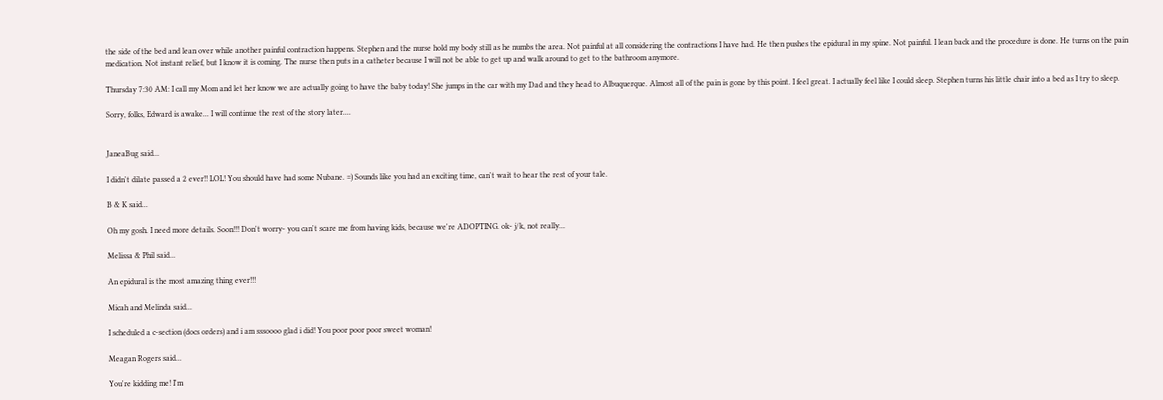the side of the bed and lean over while another painful contraction happens. Stephen and the nurse hold my body still as he numbs the area. Not painful at all considering the contractions I have had. He then pushes the epidural in my spine. Not painful. I lean back and the procedure is done. He turns on the pain medication. Not instant relief, but I know it is coming. The nurse then puts in a catheter because I will not be able to get up and walk around to get to the bathroom anymore.

Thursday 7:30 AM: I call my Mom and let her know we are actually going to have the baby today! She jumps in the car with my Dad and they head to Albuquerque. Almost all of the pain is gone by this point. I feel great. I actually feel like I could sleep. Stephen turns his little chair into a bed as I try to sleep.

Sorry, folks, Edward is awake... I will continue the rest of the story later....


JaneaBug said...

I didn't dilate passed a 2 ever!! LOL! You should have had some Nubane. =) Sounds like you had an exciting time, can't wait to hear the rest of your tale.

B & K said...

Oh my gosh. I need more details. Soon!!! Don't worry- you can't scare me from having kids, because we're ADOPTING. ok- j/k, not really...

Melissa & Phil said...

An epidural is the most amazing thing ever!!!

Micah and Melinda said...

I scheduled a c-section (docs orders) and i am sssoooo glad i did! You poor poor poor sweet woman!

Meagan Rogers said...

You're kidding me! I'm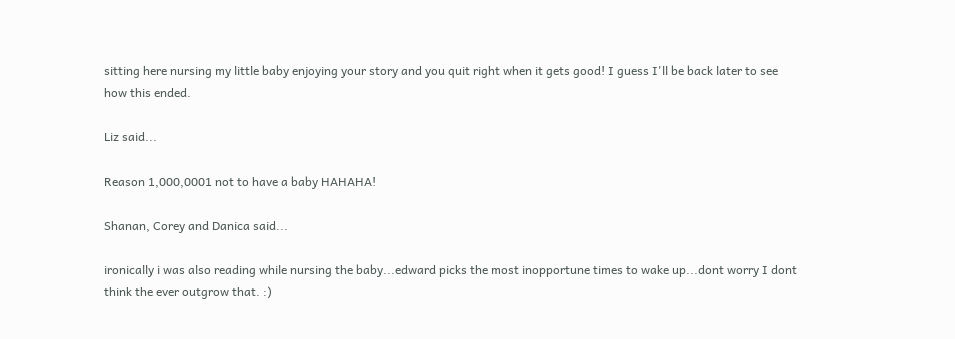sitting here nursing my little baby enjoying your story and you quit right when it gets good! I guess I'll be back later to see how this ended.

Liz said...

Reason 1,000,0001 not to have a baby HAHAHA!

Shanan, Corey and Danica said...

ironically i was also reading while nursing the baby...edward picks the most inopportune times to wake up...dont worry I dont think the ever outgrow that. :)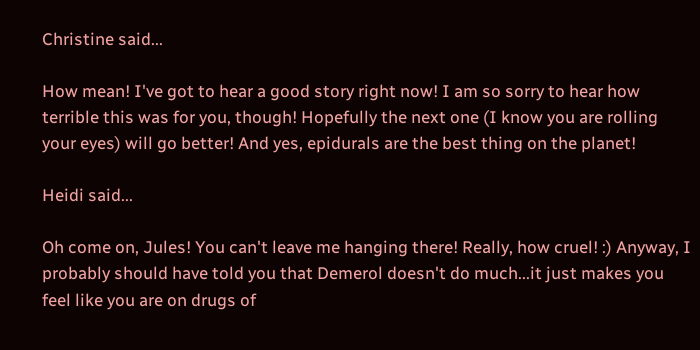Christine said...

How mean! I've got to hear a good story right now! I am so sorry to hear how terrible this was for you, though! Hopefully the next one (I know you are rolling your eyes) will go better! And yes, epidurals are the best thing on the planet!

Heidi said...

Oh come on, Jules! You can't leave me hanging there! Really, how cruel! :) Anyway, I probably should have told you that Demerol doesn't do much...it just makes you feel like you are on drugs of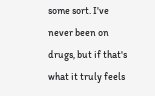some sort. I've never been on drugs, but if that's what it truly feels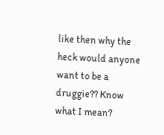like then why the heck would anyone want to be a druggie?? Know what I mean?